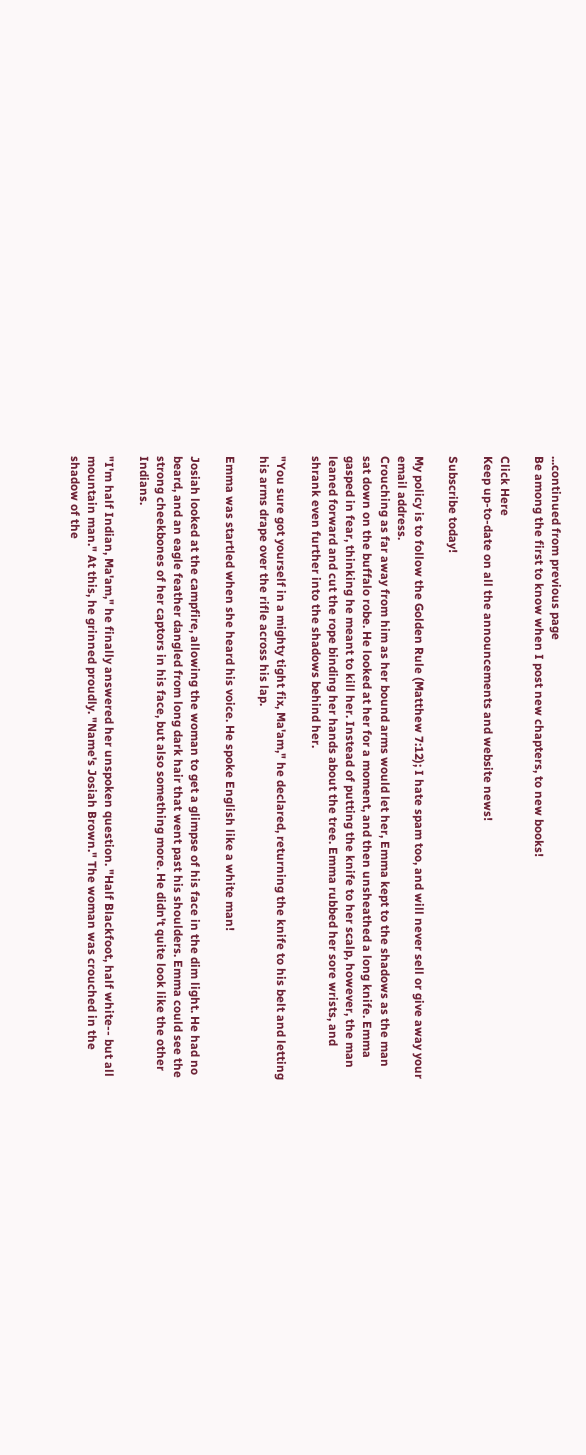...continued from previous page
Be among the first to know when I post new chapters, to new books!

Click Here
Keep up-to-date on all the announcements and website news!

Subscribe today!

My policy is to follow the Golden Rule (Matthew 7:12); I hate spam too, and will never sell or give away your email address.
Crouching as far away from him as her bound arms would let her, Emma kept to the shadows as the man sat down on the buffalo robe. He looked at her for a moment, and then unsheathed a long knife. Emma gasped in fear, thinking he meant to kill her. Instead of putting the knife to her scalp, however, the man leaned forward and cut the rope binding her hands about the tree. Emma rubbed her sore wrists, and shrank even further into the shadows behind her.

"You sure got yourself in a mighty tight fix, Ma'am," he declared, returning the knife to his belt and letting his arms drape over the rifle across his lap.

Emma was startled when she heard his voice. He spoke English like a white man!

Josiah looked at the campfire, allowing the woman to get a glimpse of his face in the dim light. He had no beard, and an eagle feather dangled from long dark hair that went past his shoulders. Emma could see the strong cheekbones of her captors in his face, but also something more. He didn't quite look like the other Indians.

"I'm half Indian, Ma'am," he finally answered her unspoken question. "Half Blackfoot, half white-- but all mountain man." At this, he grinned proudly. "Name's Josiah Brown." The woman was crouched in the shadow of the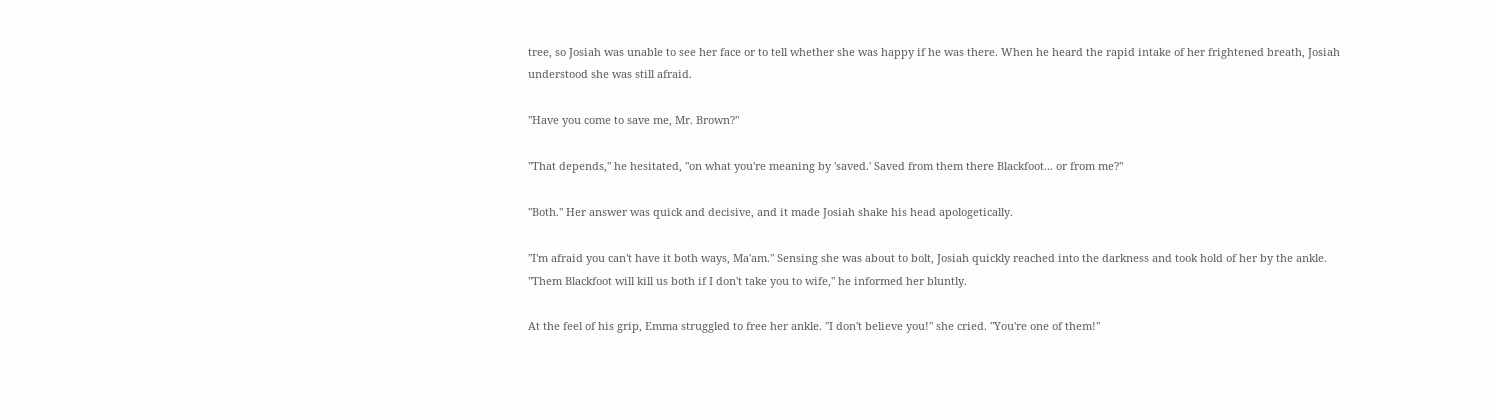tree, so Josiah was unable to see her face or to tell whether she was happy if he was there. When he heard the rapid intake of her frightened breath, Josiah understood she was still afraid.

"Have you come to save me, Mr. Brown?"

"That depends," he hesitated, "on what you're meaning by 'saved.' Saved from them there Blackfoot... or from me?"

"Both." Her answer was quick and decisive, and it made Josiah shake his head apologetically.

"I'm afraid you can't have it both ways, Ma'am." Sensing she was about to bolt, Josiah quickly reached into the darkness and took hold of her by the ankle. "Them Blackfoot will kill us both if I don't take you to wife," he informed her bluntly.

At the feel of his grip, Emma struggled to free her ankle. "I don't believe you!" she cried. "You're one of them!"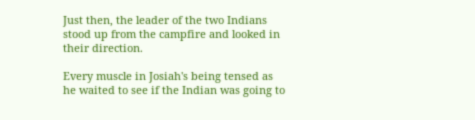Just then, the leader of the two Indians stood up from the campfire and looked in their direction.

Every muscle in Josiah's being tensed as he waited to see if the Indian was going to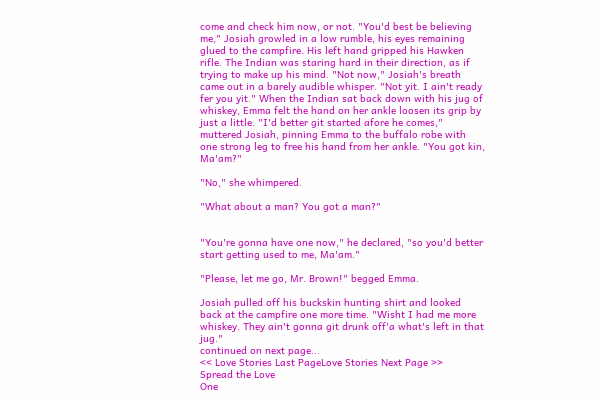come and check him now, or not. "You'd best be believing me," Josiah growled in a low rumble, his eyes remaining glued to the campfire. His left hand gripped his Hawken rifle. The Indian was staring hard in their direction, as if trying to make up his mind. "Not now," Josiah's breath came out in a barely audible whisper. "Not yit. I ain't ready fer you yit." When the Indian sat back down with his jug of whiskey, Emma felt the hand on her ankle loosen its grip by just a little. "I'd better git started afore he comes," muttered Josiah, pinning Emma to the buffalo robe with one strong leg to free his hand from her ankle. "You got kin, Ma'am?"

"No," she whimpered.

"What about a man? You got a man?"


"You're gonna have one now," he declared, "so you'd better start getting used to me, Ma'am."

"Please, let me go, Mr. Brown!" begged Emma.

Josiah pulled off his buckskin hunting shirt and looked back at the campfire one more time. "Wisht I had me more whiskey. They ain't gonna git drunk off'a what's left in that jug."
continued on next page...
<< Love Stories Last PageLove Stories Next Page >>
Spread the Love
One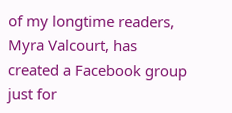of my longtime readers, Myra Valcourt, has created a Facebook group just for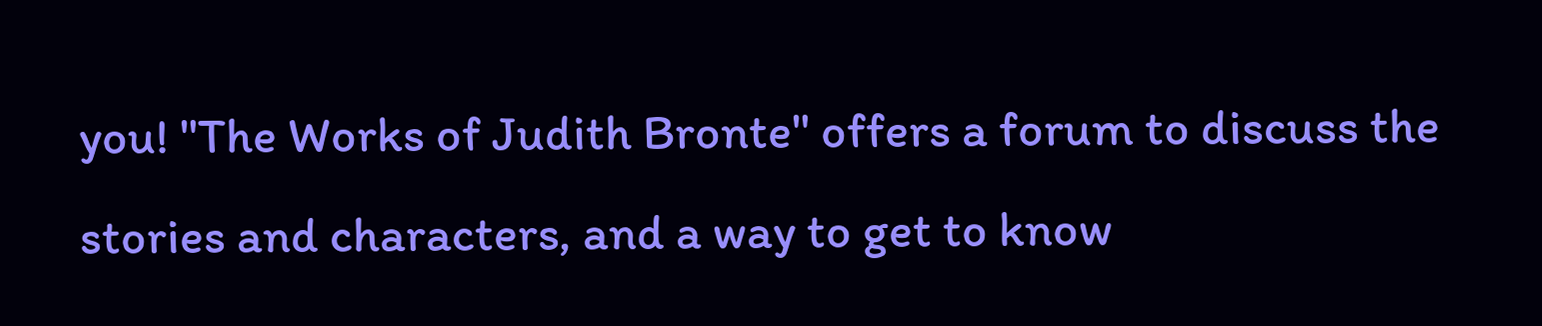you! "The Works of Judith Bronte" offers a forum to discuss the stories and characters, and a way to get to know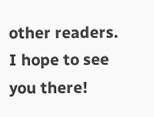other readers. I hope to see you there!